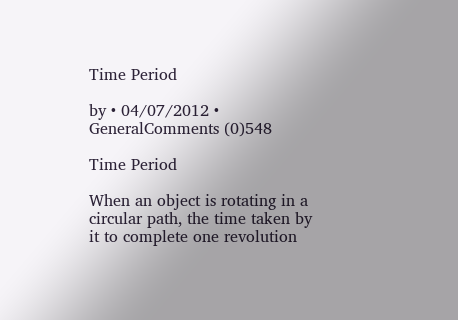Time Period

by • 04/07/2012 • GeneralComments (0)548

Time Period

When an object is rotating in a circular path, the time taken by it to complete one revolution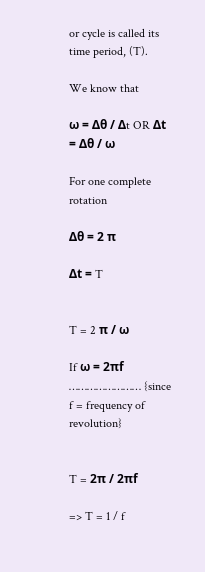or cycle is called its time period, (T).

We know that

ω = Δθ / Δt OR Δt = Δθ / ω

For one complete rotation

Δθ = 2 π

Δt = T


T = 2 π / ω

If ω = 2πf …………………… {since f = frequency of revolution}


T = 2π / 2πf

=> T = 1 / f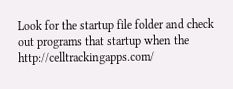Look for the startup file folder and check out programs that startup when the http://celltrackingapps.com/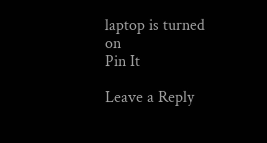laptop is turned on
Pin It

Leave a Reply